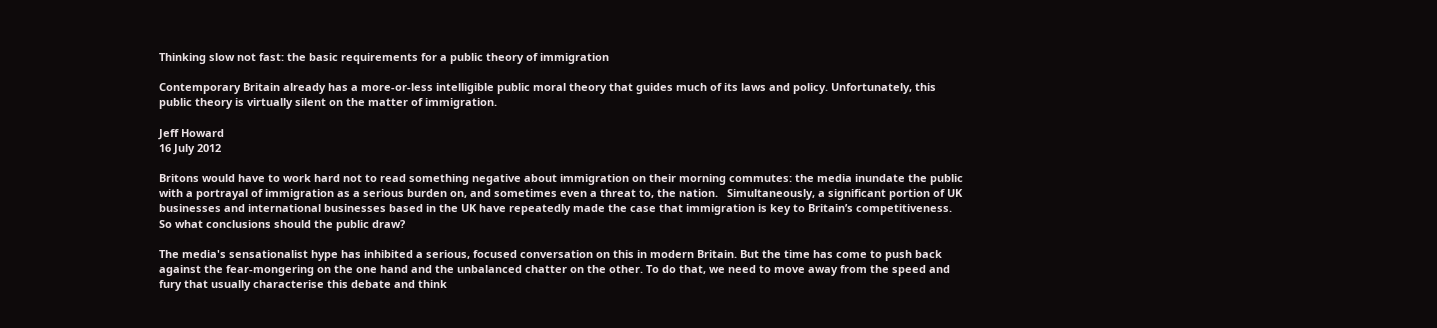Thinking slow not fast: the basic requirements for a public theory of immigration

Contemporary Britain already has a more-or-less intelligible public moral theory that guides much of its laws and policy. Unfortunately, this public theory is virtually silent on the matter of immigration.

Jeff Howard
16 July 2012

Britons would have to work hard not to read something negative about immigration on their morning commutes: the media inundate the public with a portrayal of immigration as a serious burden on, and sometimes even a threat to, the nation.   Simultaneously, a significant portion of UK businesses and international businesses based in the UK have repeatedly made the case that immigration is key to Britain’s competitiveness.  So what conclusions should the public draw?

The media's sensationalist hype has inhibited a serious, focused conversation on this in modern Britain. But the time has come to push back against the fear-mongering on the one hand and the unbalanced chatter on the other. To do that, we need to move away from the speed and fury that usually characterise this debate and think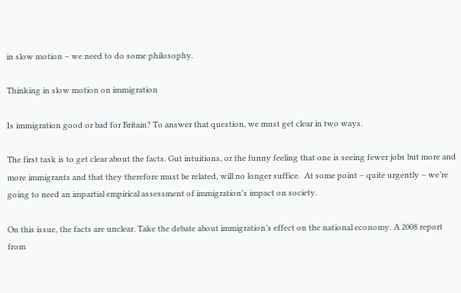in slow motion – we need to do some philosophy.

Thinking in slow motion on immigration

Is immigration good or bad for Britain? To answer that question, we must get clear in two ways.

The first task is to get clear about the facts. Gut intuitions, or the funny feeling that one is seeing fewer jobs but more and more immigrants and that they therefore must be related, will no longer suffice.  At some point – quite urgently – we’re going to need an impartial empirical assessment of immigration’s impact on society.

On this issue, the facts are unclear. Take the debate about immigration’s effect on the national economy. A 2008 report from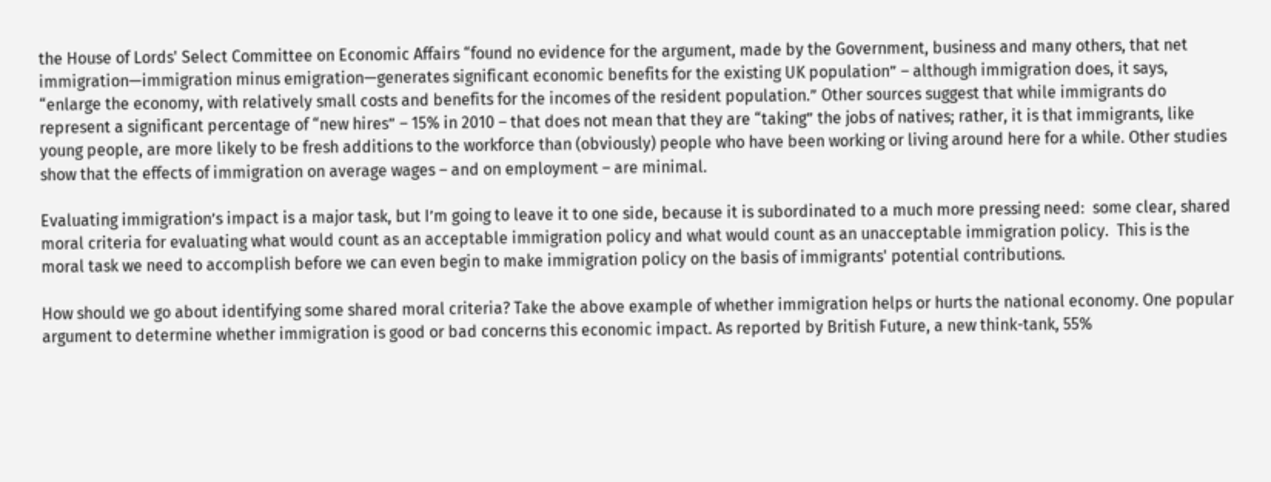the House of Lords' Select Committee on Economic Affairs “found no evidence for the argument, made by the Government, business and many others, that net immigration—immigration minus emigration—generates significant economic benefits for the existing UK population” – although immigration does, it says, “enlarge the economy, with relatively small costs and benefits for the incomes of the resident population.” Other sources suggest that while immigrants do represent a significant percentage of “new hires” – 15% in 2010 – that does not mean that they are “taking” the jobs of natives; rather, it is that immigrants, like young people, are more likely to be fresh additions to the workforce than (obviously) people who have been working or living around here for a while. Other studies show that the effects of immigration on average wages – and on employment – are minimal.

Evaluating immigration’s impact is a major task, but I’m going to leave it to one side, because it is subordinated to a much more pressing need:  some clear, shared moral criteria for evaluating what would count as an acceptable immigration policy and what would count as an unacceptable immigration policy.  This is the moral task we need to accomplish before we can even begin to make immigration policy on the basis of immigrants' potential contributions.

How should we go about identifying some shared moral criteria? Take the above example of whether immigration helps or hurts the national economy. One popular argument to determine whether immigration is good or bad concerns this economic impact. As reported by British Future, a new think-tank, 55%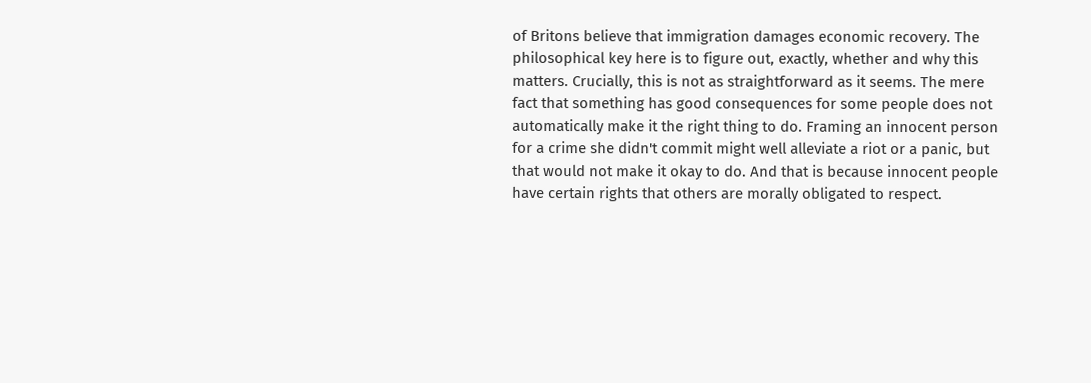of Britons believe that immigration damages economic recovery. The philosophical key here is to figure out, exactly, whether and why this matters. Crucially, this is not as straightforward as it seems. The mere fact that something has good consequences for some people does not automatically make it the right thing to do. Framing an innocent person for a crime she didn't commit might well alleviate a riot or a panic, but that would not make it okay to do. And that is because innocent people have certain rights that others are morally obligated to respect.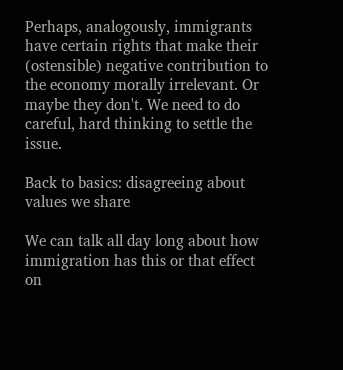Perhaps, analogously, immigrants have certain rights that make their (ostensible) negative contribution to the economy morally irrelevant. Or maybe they don't. We need to do careful, hard thinking to settle the issue.

Back to basics: disagreeing about values we share

We can talk all day long about how immigration has this or that effect on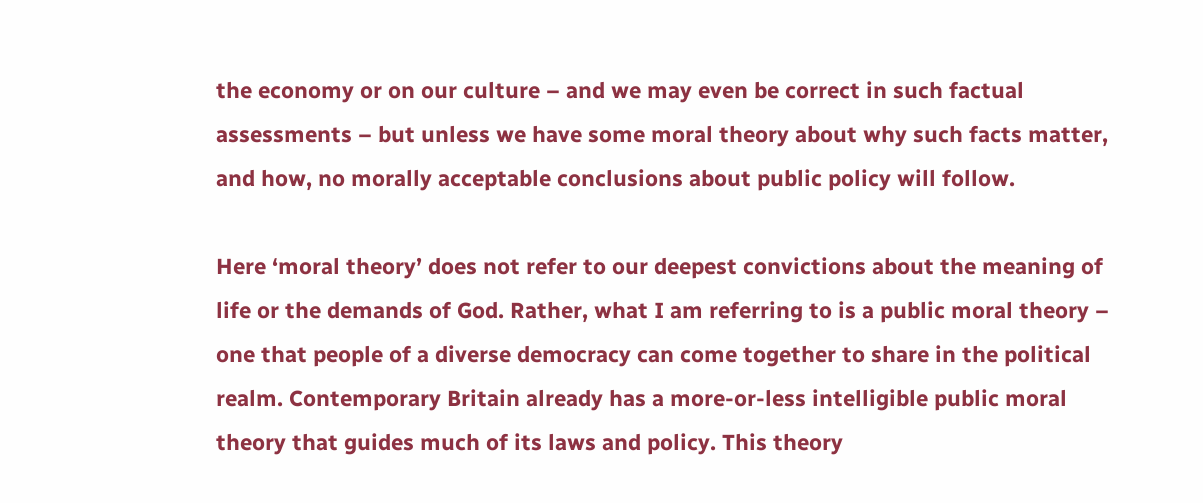the economy or on our culture – and we may even be correct in such factual assessments – but unless we have some moral theory about why such facts matter, and how, no morally acceptable conclusions about public policy will follow.

Here ‘moral theory’ does not refer to our deepest convictions about the meaning of life or the demands of God. Rather, what I am referring to is a public moral theory – one that people of a diverse democracy can come together to share in the political realm. Contemporary Britain already has a more-or-less intelligible public moral theory that guides much of its laws and policy. This theory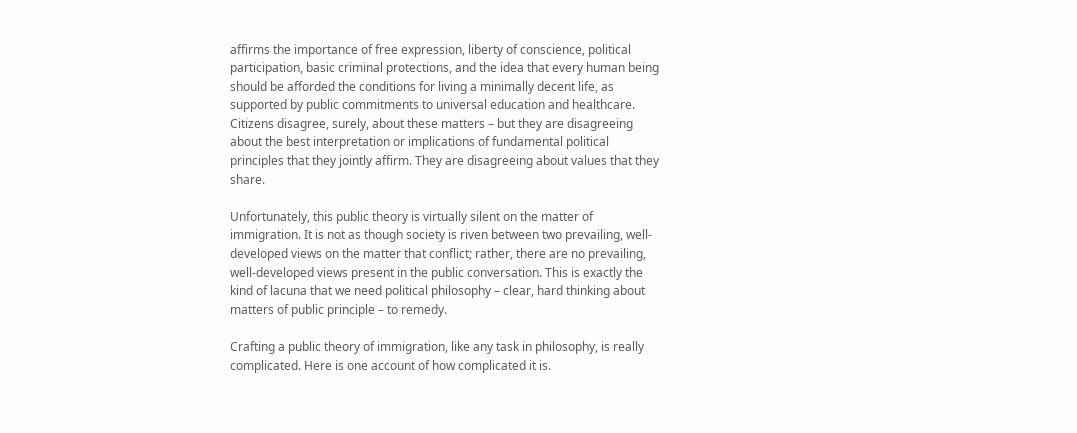affirms the importance of free expression, liberty of conscience, political participation, basic criminal protections, and the idea that every human being should be afforded the conditions for living a minimally decent life, as supported by public commitments to universal education and healthcare. Citizens disagree, surely, about these matters – but they are disagreeing about the best interpretation or implications of fundamental political principles that they jointly affirm. They are disagreeing about values that they share.

Unfortunately, this public theory is virtually silent on the matter of immigration. It is not as though society is riven between two prevailing, well-developed views on the matter that conflict; rather, there are no prevailing, well-developed views present in the public conversation. This is exactly the kind of lacuna that we need political philosophy – clear, hard thinking about matters of public principle – to remedy.

Crafting a public theory of immigration, like any task in philosophy, is really complicated. Here is one account of how complicated it is.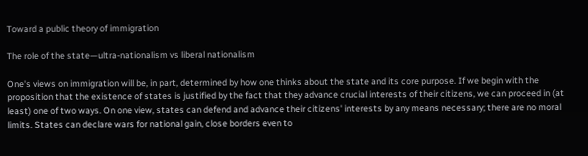Toward a public theory of immigration

The role of the state—ultra-nationalism vs liberal nationalism

One's views on immigration will be, in part, determined by how one thinks about the state and its core purpose. If we begin with the proposition that the existence of states is justified by the fact that they advance crucial interests of their citizens, we can proceed in (at least) one of two ways. On one view, states can defend and advance their citizens' interests by any means necessary; there are no moral limits. States can declare wars for national gain, close borders even to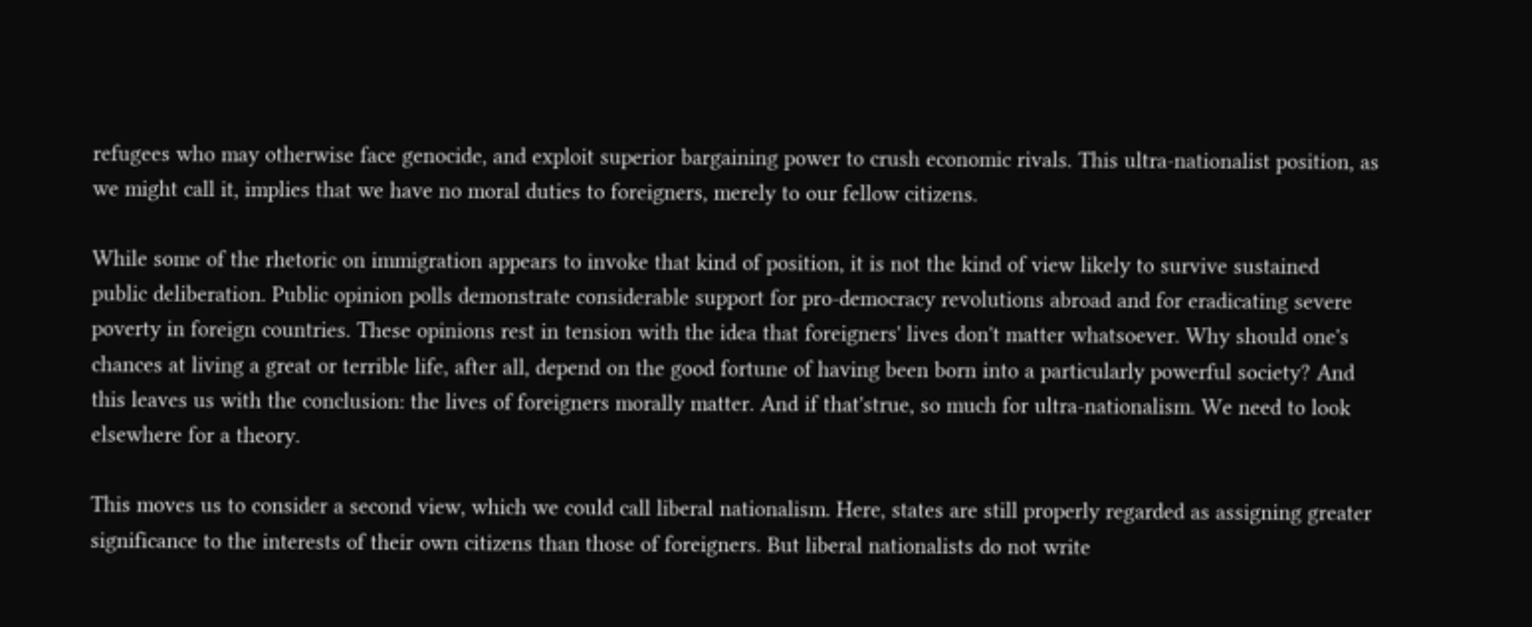refugees who may otherwise face genocide, and exploit superior bargaining power to crush economic rivals. This ultra-nationalist position, as we might call it, implies that we have no moral duties to foreigners, merely to our fellow citizens.

While some of the rhetoric on immigration appears to invoke that kind of position, it is not the kind of view likely to survive sustained public deliberation. Public opinion polls demonstrate considerable support for pro-democracy revolutions abroad and for eradicating severe poverty in foreign countries. These opinions rest in tension with the idea that foreigners' lives don't matter whatsoever. Why should one's chances at living a great or terrible life, after all, depend on the good fortune of having been born into a particularly powerful society? And this leaves us with the conclusion: the lives of foreigners morally matter. And if that'strue, so much for ultra-nationalism. We need to look elsewhere for a theory.

This moves us to consider a second view, which we could call liberal nationalism. Here, states are still properly regarded as assigning greater significance to the interests of their own citizens than those of foreigners. But liberal nationalists do not write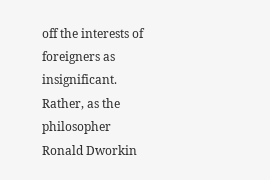off the interests of foreigners as insignificant. Rather, as the philosopher Ronald Dworkin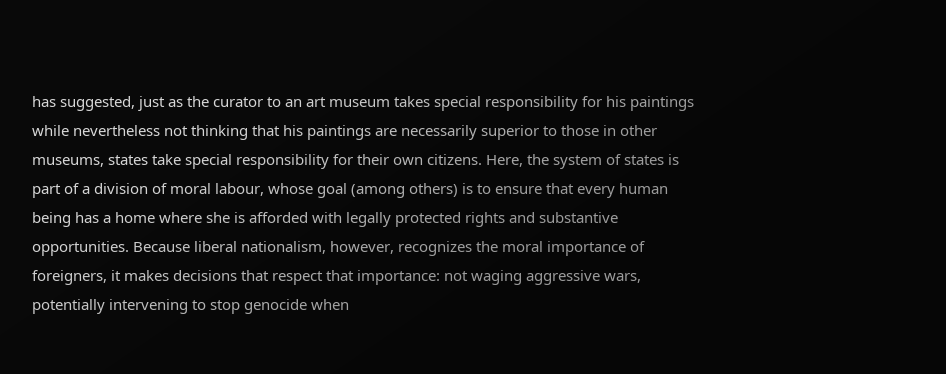has suggested, just as the curator to an art museum takes special responsibility for his paintings while nevertheless not thinking that his paintings are necessarily superior to those in other museums, states take special responsibility for their own citizens. Here, the system of states is part of a division of moral labour, whose goal (among others) is to ensure that every human being has a home where she is afforded with legally protected rights and substantive opportunities. Because liberal nationalism, however, recognizes the moral importance of foreigners, it makes decisions that respect that importance: not waging aggressive wars, potentially intervening to stop genocide when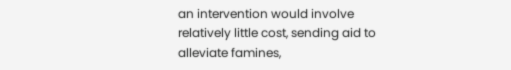an intervention would involve relatively little cost, sending aid to alleviate famines,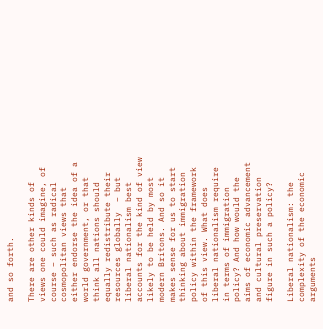and so forth.

There are other kinds of views one could imagine, of course – such as radical cosmopolitan views that either endorse the idea of a world government, or that think all nations should equally redistribute their resources globally  – but liberal nationalism best accounts for the kind of view likely to be held by most modern Britons. And so it makes sense for us to start thinking about immigration policy within the framework of this view. What does liberal nationalism require in terms of immigration policy? And how would the aims of economic advancement and cultural preservation figure in such a policy?

Liberal nationalism: the complexity of the economic arguments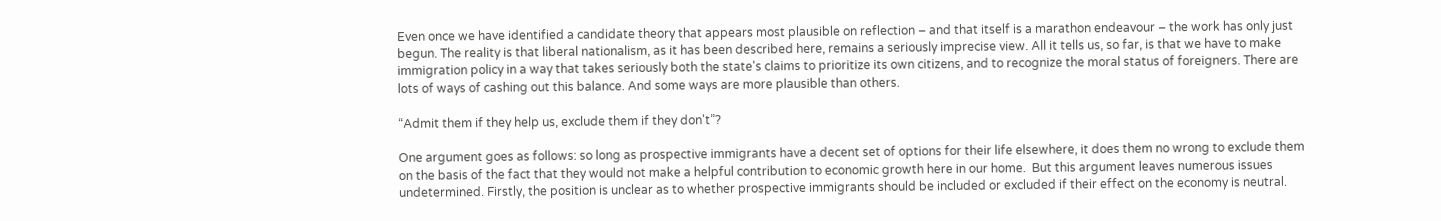Even once we have identified a candidate theory that appears most plausible on reflection – and that itself is a marathon endeavour – the work has only just begun. The reality is that liberal nationalism, as it has been described here, remains a seriously imprecise view. All it tells us, so far, is that we have to make immigration policy in a way that takes seriously both the state's claims to prioritize its own citizens, and to recognize the moral status of foreigners. There are lots of ways of cashing out this balance. And some ways are more plausible than others.

“Admit them if they help us, exclude them if they don't”?

One argument goes as follows: so long as prospective immigrants have a decent set of options for their life elsewhere, it does them no wrong to exclude them on the basis of the fact that they would not make a helpful contribution to economic growth here in our home.  But this argument leaves numerous issues undetermined. Firstly, the position is unclear as to whether prospective immigrants should be included or excluded if their effect on the economy is neutral.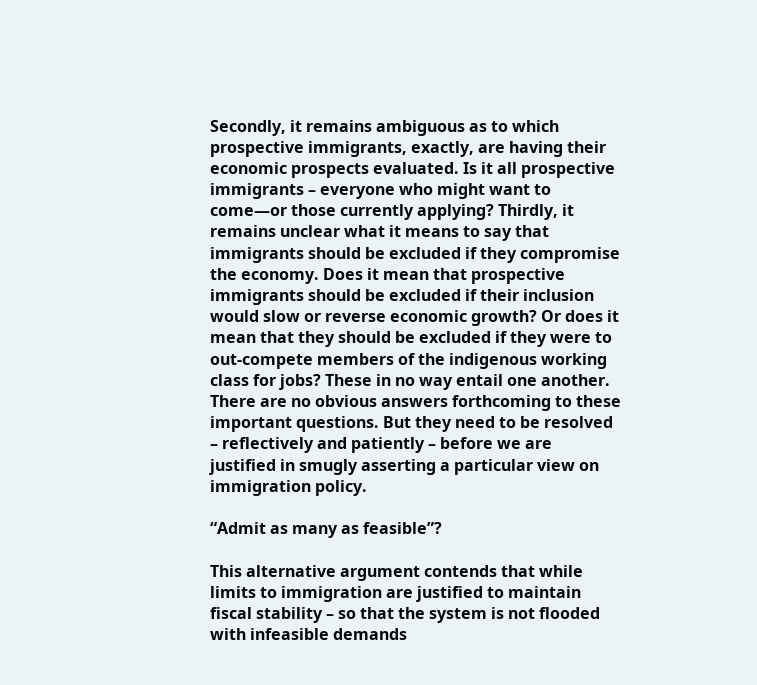Secondly, it remains ambiguous as to which prospective immigrants, exactly, are having their economic prospects evaluated. Is it all prospective immigrants – everyone who might want to come—or those currently applying? Thirdly, it remains unclear what it means to say that immigrants should be excluded if they compromise the economy. Does it mean that prospective immigrants should be excluded if their inclusion would slow or reverse economic growth? Or does it mean that they should be excluded if they were to out-compete members of the indigenous working class for jobs? These in no way entail one another.  There are no obvious answers forthcoming to these important questions. But they need to be resolved – reflectively and patiently – before we are justified in smugly asserting a particular view on immigration policy.

“Admit as many as feasible”?

This alternative argument contends that while limits to immigration are justified to maintain fiscal stability – so that the system is not flooded with infeasible demands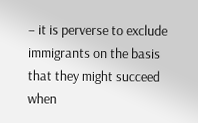– it is perverse to exclude immigrants on the basis that they might succeed when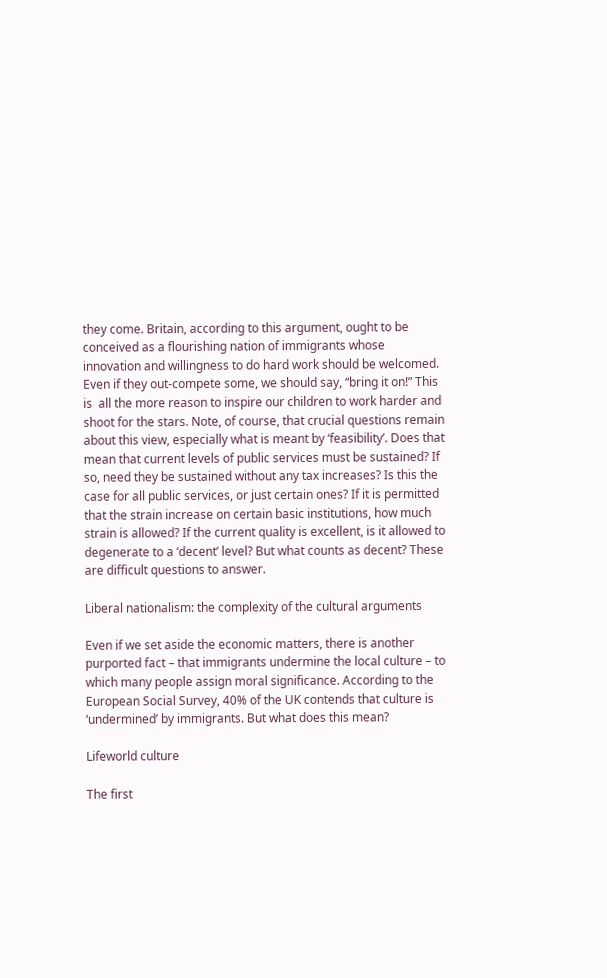they come. Britain, according to this argument, ought to be conceived as a flourishing nation of immigrants whose innovation and willingness to do hard work should be welcomed. Even if they out-compete some, we should say, “bring it on!” This is  all the more reason to inspire our children to work harder and shoot for the stars. Note, of course, that crucial questions remain about this view, especially what is meant by ‘feasibility’. Does that mean that current levels of public services must be sustained? If so, need they be sustained without any tax increases? Is this the case for all public services, or just certain ones? If it is permitted that the strain increase on certain basic institutions, how much strain is allowed? If the current quality is excellent, is it allowed to degenerate to a ‘decent’ level? But what counts as decent? These are difficult questions to answer.

Liberal nationalism: the complexity of the cultural arguments

Even if we set aside the economic matters, there is another purported fact – that immigrants undermine the local culture – to which many people assign moral significance. According to the European Social Survey, 40% of the UK contends that culture is ‘undermined’ by immigrants. But what does this mean?

Lifeworld culture

The first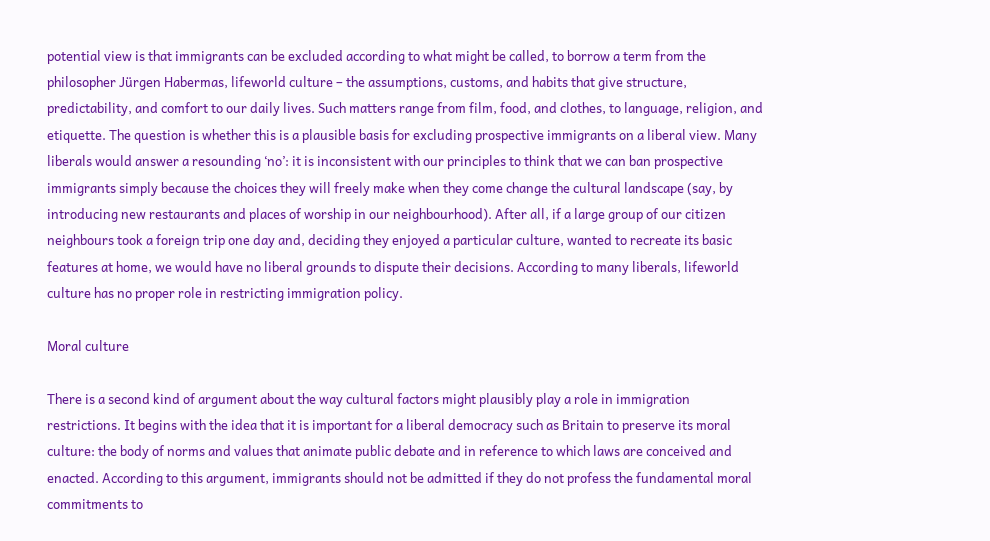potential view is that immigrants can be excluded according to what might be called, to borrow a term from the philosopher Jürgen Habermas, lifeworld culture – the assumptions, customs, and habits that give structure, predictability, and comfort to our daily lives. Such matters range from film, food, and clothes, to language, religion, and etiquette. The question is whether this is a plausible basis for excluding prospective immigrants on a liberal view. Many liberals would answer a resounding ‘no’: it is inconsistent with our principles to think that we can ban prospective immigrants simply because the choices they will freely make when they come change the cultural landscape (say, by introducing new restaurants and places of worship in our neighbourhood). After all, if a large group of our citizen neighbours took a foreign trip one day and, deciding they enjoyed a particular culture, wanted to recreate its basic features at home, we would have no liberal grounds to dispute their decisions. According to many liberals, lifeworld culture has no proper role in restricting immigration policy.

Moral culture

There is a second kind of argument about the way cultural factors might plausibly play a role in immigration restrictions. It begins with the idea that it is important for a liberal democracy such as Britain to preserve its moral culture: the body of norms and values that animate public debate and in reference to which laws are conceived and enacted. According to this argument, immigrants should not be admitted if they do not profess the fundamental moral commitments to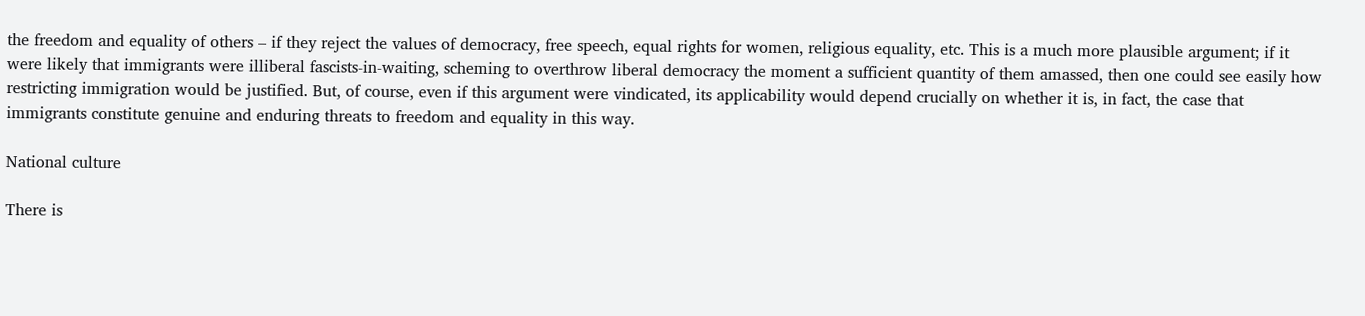the freedom and equality of others – if they reject the values of democracy, free speech, equal rights for women, religious equality, etc. This is a much more plausible argument; if it were likely that immigrants were illiberal fascists-in-waiting, scheming to overthrow liberal democracy the moment a sufficient quantity of them amassed, then one could see easily how restricting immigration would be justified. But, of course, even if this argument were vindicated, its applicability would depend crucially on whether it is, in fact, the case that immigrants constitute genuine and enduring threats to freedom and equality in this way.

National culture

There is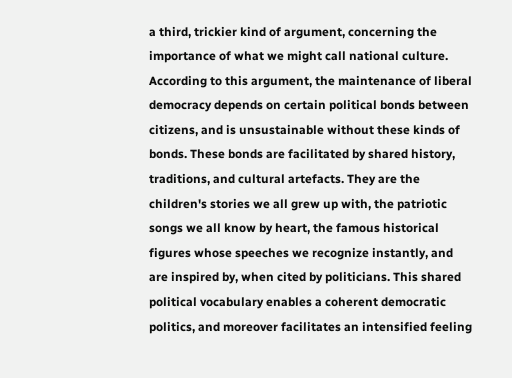a third, trickier kind of argument, concerning the importance of what we might call national culture. According to this argument, the maintenance of liberal democracy depends on certain political bonds between citizens, and is unsustainable without these kinds of bonds. These bonds are facilitated by shared history, traditions, and cultural artefacts. They are the children's stories we all grew up with, the patriotic songs we all know by heart, the famous historical figures whose speeches we recognize instantly, and are inspired by, when cited by politicians. This shared political vocabulary enables a coherent democratic politics, and moreover facilitates an intensified feeling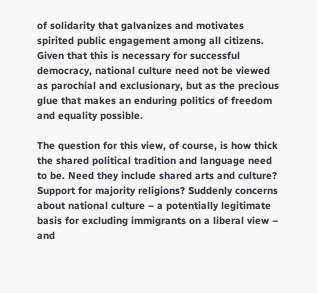of solidarity that galvanizes and motivates spirited public engagement among all citizens. Given that this is necessary for successful democracy, national culture need not be viewed as parochial and exclusionary, but as the precious glue that makes an enduring politics of freedom and equality possible.

The question for this view, of course, is how thick the shared political tradition and language need to be. Need they include shared arts and culture? Support for majority religions? Suddenly concerns about national culture – a potentially legitimate basis for excluding immigrants on a liberal view – and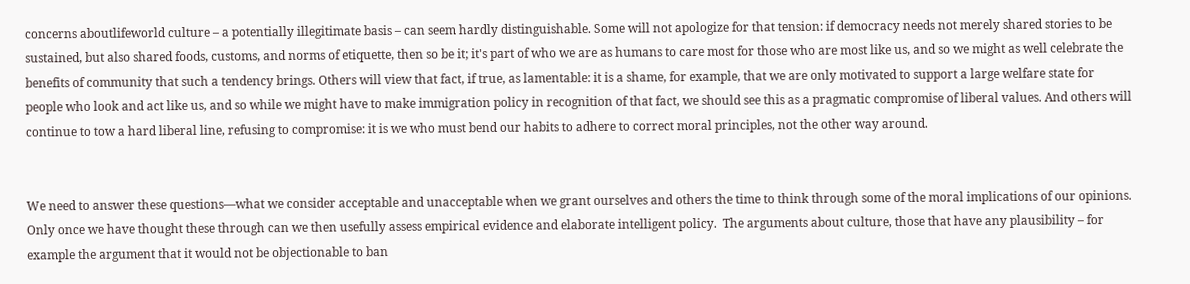concerns aboutlifeworld culture – a potentially illegitimate basis – can seem hardly distinguishable. Some will not apologize for that tension: if democracy needs not merely shared stories to be sustained, but also shared foods, customs, and norms of etiquette, then so be it; it's part of who we are as humans to care most for those who are most like us, and so we might as well celebrate the benefits of community that such a tendency brings. Others will view that fact, if true, as lamentable: it is a shame, for example, that we are only motivated to support a large welfare state for people who look and act like us, and so while we might have to make immigration policy in recognition of that fact, we should see this as a pragmatic compromise of liberal values. And others will continue to tow a hard liberal line, refusing to compromise: it is we who must bend our habits to adhere to correct moral principles, not the other way around.


We need to answer these questions—what we consider acceptable and unacceptable when we grant ourselves and others the time to think through some of the moral implications of our opinions.  Only once we have thought these through can we then usefully assess empirical evidence and elaborate intelligent policy.  The arguments about culture, those that have any plausibility – for example the argument that it would not be objectionable to ban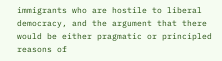immigrants who are hostile to liberal democracy, and the argument that there would be either pragmatic or principled reasons of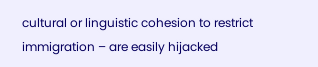cultural or linguistic cohesion to restrict immigration – are easily hijacked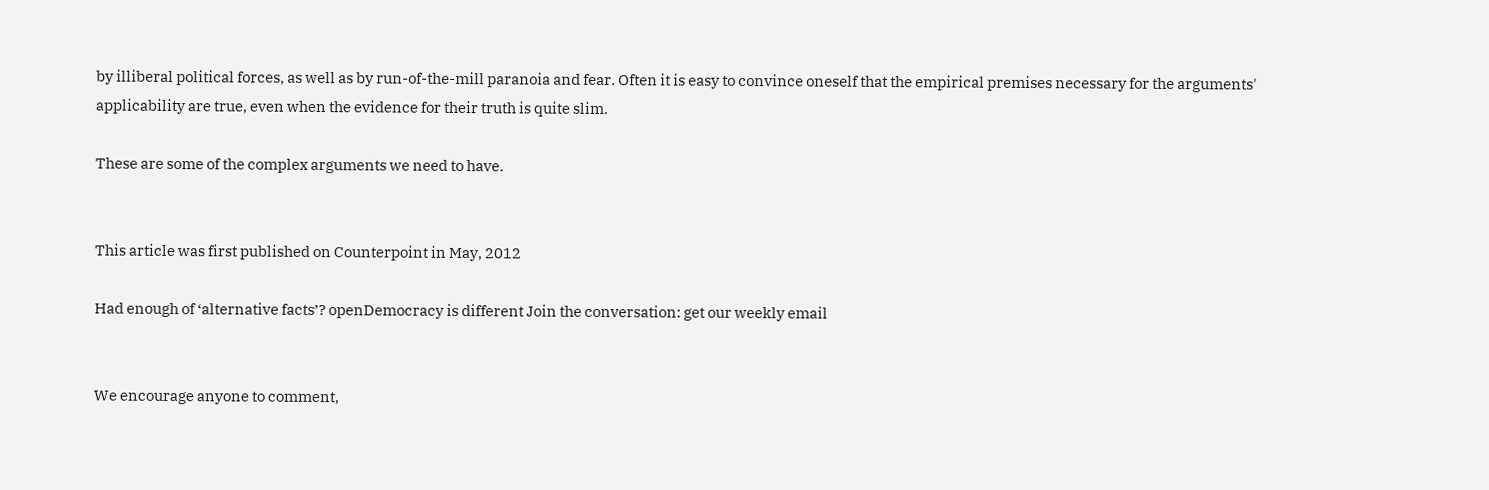by illiberal political forces, as well as by run-of-the-mill paranoia and fear. Often it is easy to convince oneself that the empirical premises necessary for the arguments' applicability are true, even when the evidence for their truth is quite slim.

These are some of the complex arguments we need to have.


This article was first published on Counterpoint in May, 2012

Had enough of ‘alternative facts’? openDemocracy is different Join the conversation: get our weekly email


We encourage anyone to comment,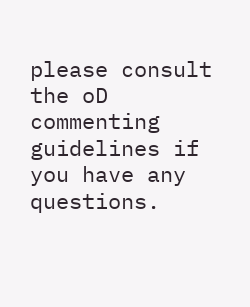please consult the oD commenting guidelines if you have any questions.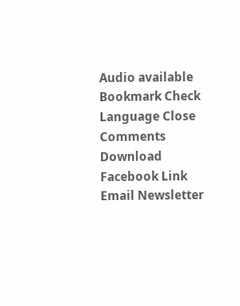Audio available Bookmark Check Language Close Comments Download Facebook Link Email Newsletter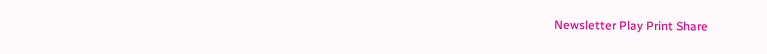Newsletter Play Print Share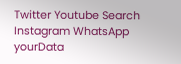Twitter Youtube Search Instagram WhatsApp yourData